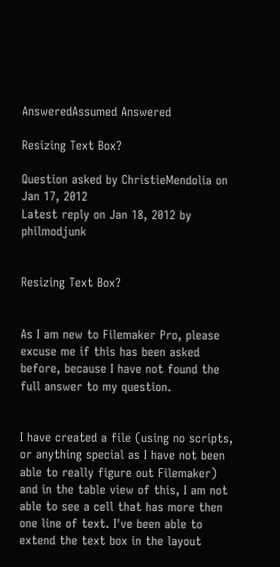AnsweredAssumed Answered

Resizing Text Box?

Question asked by ChristieMendolia on Jan 17, 2012
Latest reply on Jan 18, 2012 by philmodjunk


Resizing Text Box?


As I am new to Filemaker Pro, please excuse me if this has been asked before, because I have not found the full answer to my question.


I have created a file (using no scripts, or anything special as I have not been able to really figure out Filemaker) and in the table view of this, I am not able to see a cell that has more then one line of text. I've been able to extend the text box in the layout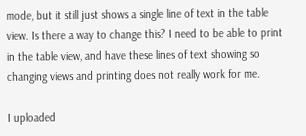mode, but it still just shows a single line of text in the table view. Is there a way to change this? I need to be able to print in the table view, and have these lines of text showing so changing views and printing does not really work for me.

I uploaded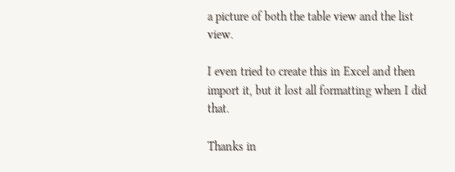a picture of both the table view and the list view.

I even tried to create this in Excel and then import it, but it lost all formatting when I did that.

Thanks in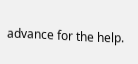advance for the help.